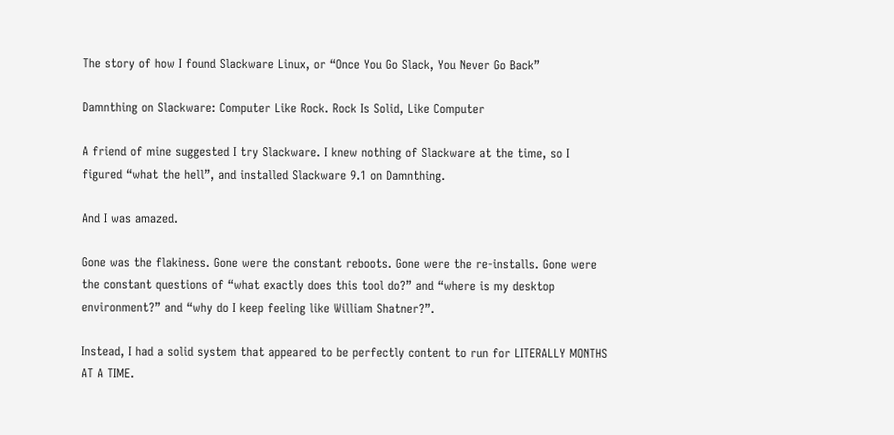The story of how I found Slackware Linux, or “Once You Go Slack, You Never Go Back”

Damnthing on Slackware: Computer Like Rock. Rock Is Solid, Like Computer

A friend of mine suggested I try Slackware. I knew nothing of Slackware at the time, so I figured “what the hell”, and installed Slackware 9.1 on Damnthing.

And I was amazed.

Gone was the flakiness. Gone were the constant reboots. Gone were the re-installs. Gone were the constant questions of “what exactly does this tool do?” and “where is my desktop environment?” and “why do I keep feeling like William Shatner?”.

Instead, I had a solid system that appeared to be perfectly content to run for LITERALLY MONTHS AT A TIME.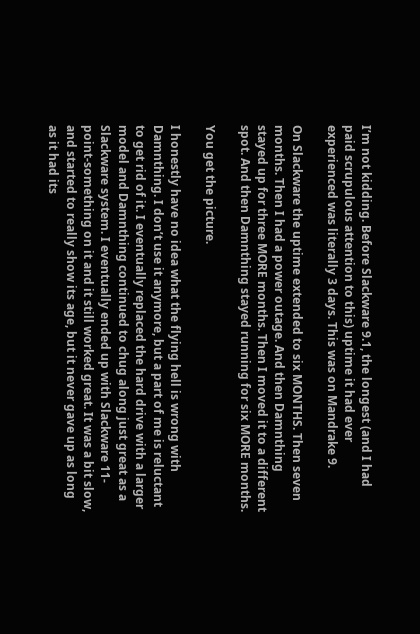I’m not kidding. Before Slackware 9.1, the longest (and I had paid scrupulous attention to this) uptime it had ever experienced was literally 3 days. This was on Mandrake 9.

On Slackware the uptime extended to six MONTHS. Then seven months. Then I had a power outage. And then Damnthing stayed up for three MORE months. Then I moved it to a different spot. And then Damnthing stayed running for six MORE months.

You get the picture.

I honestly have no idea what the flying hell is wrong with Damnthing. I don’t use it anymore, but a part of me is reluctant to get rid of it. I eventually replaced the hard drive with a larger model and Damnthing continued to chug along just great as a Slackware system. I eventually ended up with Slackware 11-point-something on it and it still worked great. It was a bit slow, and started to really show its age, but it never gave up as long as it had its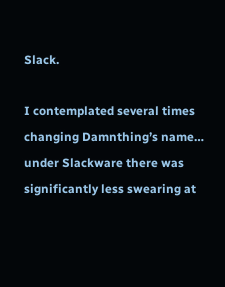Slack.

I contemplated several times changing Damnthing’s name… under Slackware there was significantly less swearing at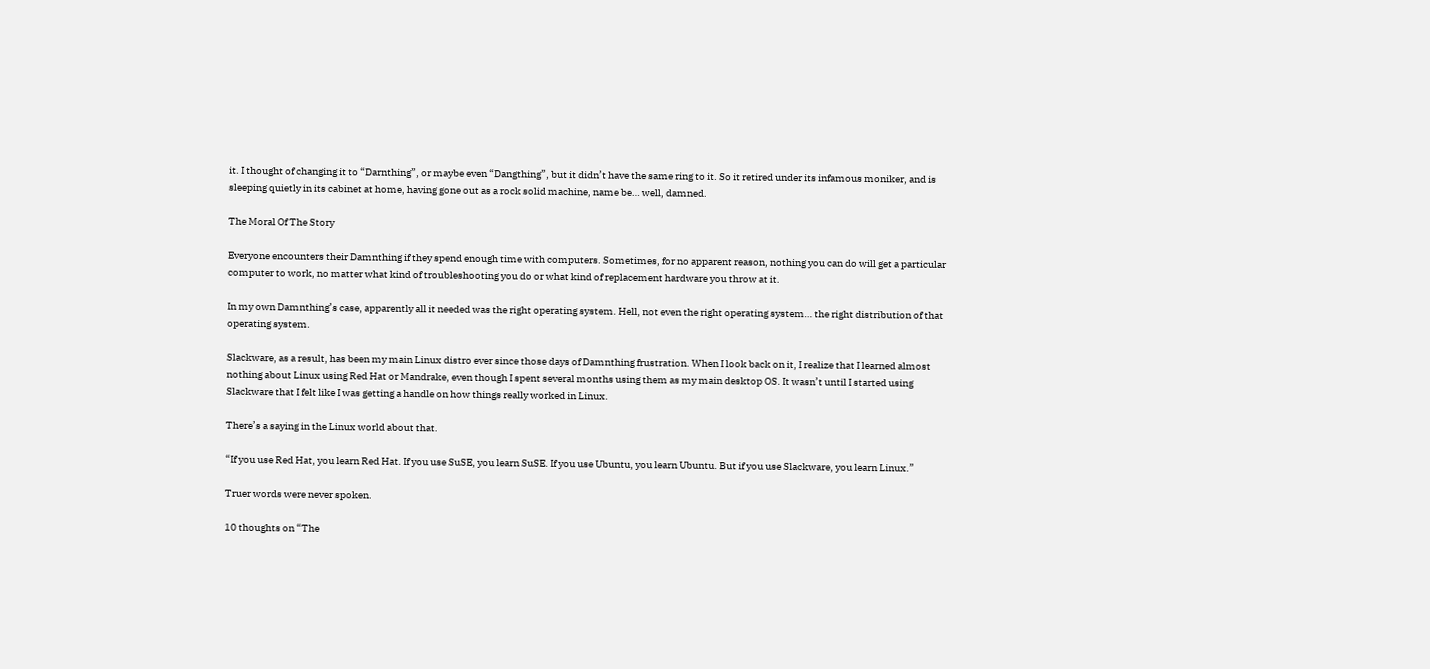it. I thought of changing it to “Darnthing”, or maybe even “Dangthing”, but it didn’t have the same ring to it. So it retired under its infamous moniker, and is sleeping quietly in its cabinet at home, having gone out as a rock solid machine, name be… well, damned.

The Moral Of The Story

Everyone encounters their Damnthing if they spend enough time with computers. Sometimes, for no apparent reason, nothing you can do will get a particular computer to work, no matter what kind of troubleshooting you do or what kind of replacement hardware you throw at it.

In my own Damnthing’s case, apparently all it needed was the right operating system. Hell, not even the right operating system… the right distribution of that operating system.

Slackware, as a result, has been my main Linux distro ever since those days of Damnthing frustration. When I look back on it, I realize that I learned almost nothing about Linux using Red Hat or Mandrake, even though I spent several months using them as my main desktop OS. It wasn’t until I started using Slackware that I felt like I was getting a handle on how things really worked in Linux.

There’s a saying in the Linux world about that.

“If you use Red Hat, you learn Red Hat. If you use SuSE, you learn SuSE. If you use Ubuntu, you learn Ubuntu. But if you use Slackware, you learn Linux.”

Truer words were never spoken.

10 thoughts on “The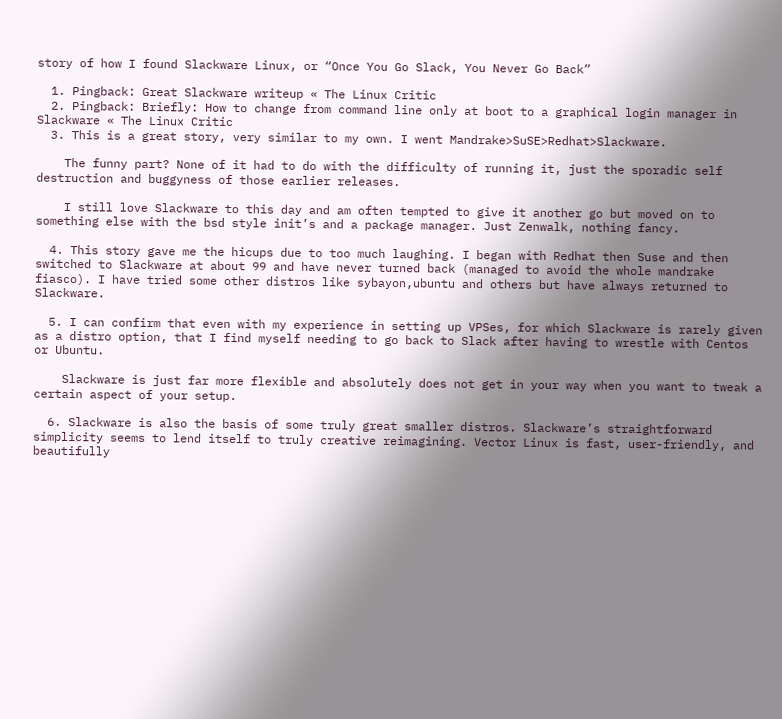story of how I found Slackware Linux, or “Once You Go Slack, You Never Go Back”

  1. Pingback: Great Slackware writeup « The Linux Critic
  2. Pingback: Briefly: How to change from command line only at boot to a graphical login manager in Slackware « The Linux Critic
  3. This is a great story, very similar to my own. I went Mandrake>SuSE>Redhat>Slackware.

    The funny part? None of it had to do with the difficulty of running it, just the sporadic self destruction and buggyness of those earlier releases.

    I still love Slackware to this day and am often tempted to give it another go but moved on to something else with the bsd style init’s and a package manager. Just Zenwalk, nothing fancy.

  4. This story gave me the hicups due to too much laughing. I began with Redhat then Suse and then switched to Slackware at about 99 and have never turned back (managed to avoid the whole mandrake fiasco). I have tried some other distros like sybayon,ubuntu and others but have always returned to Slackware.

  5. I can confirm that even with my experience in setting up VPSes, for which Slackware is rarely given as a distro option, that I find myself needing to go back to Slack after having to wrestle with Centos or Ubuntu.

    Slackware is just far more flexible and absolutely does not get in your way when you want to tweak a certain aspect of your setup.

  6. Slackware is also the basis of some truly great smaller distros. Slackware’s straightforward simplicity seems to lend itself to truly creative reimagining. Vector Linux is fast, user-friendly, and beautifully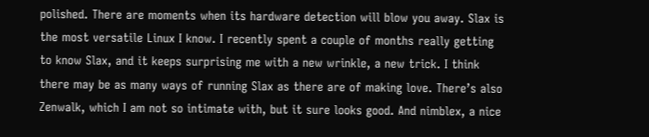polished. There are moments when its hardware detection will blow you away. Slax is the most versatile Linux I know. I recently spent a couple of months really getting to know Slax, and it keeps surprising me with a new wrinkle, a new trick. I think there may be as many ways of running Slax as there are of making love. There’s also Zenwalk, which I am not so intimate with, but it sure looks good. And nimblex, a nice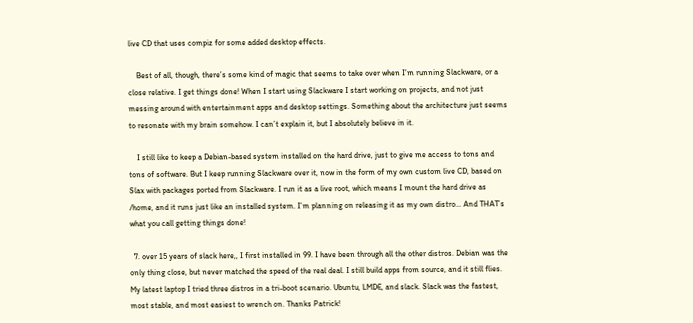live CD that uses compiz for some added desktop effects.

    Best of all, though, there’s some kind of magic that seems to take over when I’m running Slackware, or a close relative. I get things done! When I start using Slackware I start working on projects, and not just messing around with entertainment apps and desktop settings. Something about the architecture just seems to resonate with my brain somehow. I can’t explain it, but I absolutely believe in it.

    I still like to keep a Debian-based system installed on the hard drive, just to give me access to tons and tons of software. But I keep running Slackware over it, now in the form of my own custom live CD, based on Slax with packages ported from Slackware. I run it as a live root, which means I mount the hard drive as /home, and it runs just like an installed system. I’m planning on releasing it as my own distro… And THAT’s what you call getting things done!

  7. over 15 years of slack here,, I first installed in 99. I have been through all the other distros. Debian was the only thing close, but never matched the speed of the real deal. I still build apps from source, and it still flies. My latest laptop I tried three distros in a tri-boot scenario. Ubuntu, LMDE, and slack. Slack was the fastest, most stable, and most easiest to wrench on. Thanks Patrick!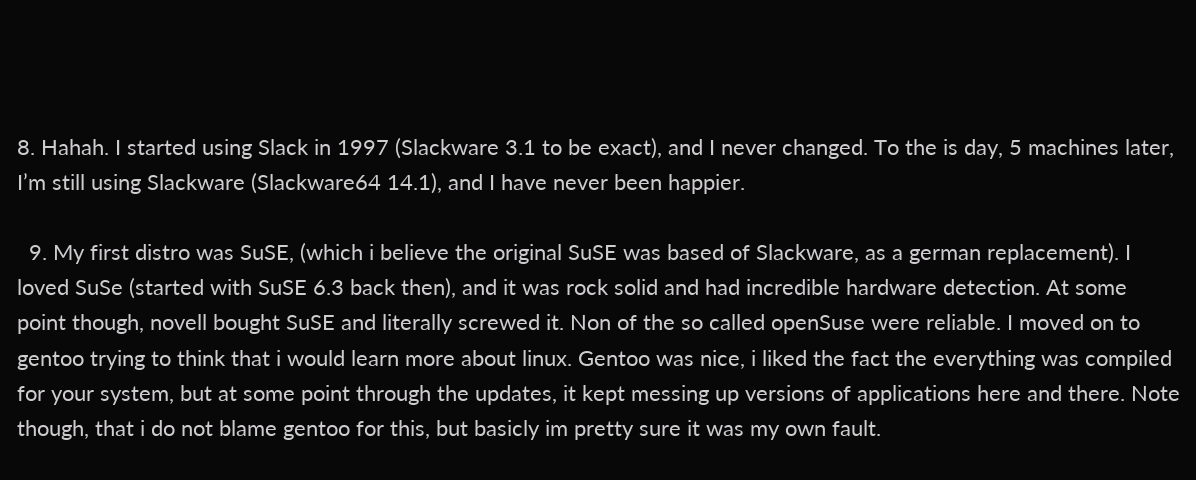8. Hahah. I started using Slack in 1997 (Slackware 3.1 to be exact), and I never changed. To the is day, 5 machines later, I’m still using Slackware (Slackware64 14.1), and I have never been happier.

  9. My first distro was SuSE, (which i believe the original SuSE was based of Slackware, as a german replacement). I loved SuSe (started with SuSE 6.3 back then), and it was rock solid and had incredible hardware detection. At some point though, novell bought SuSE and literally screwed it. Non of the so called openSuse were reliable. I moved on to gentoo trying to think that i would learn more about linux. Gentoo was nice, i liked the fact the everything was compiled for your system, but at some point through the updates, it kept messing up versions of applications here and there. Note though, that i do not blame gentoo for this, but basicly im pretty sure it was my own fault.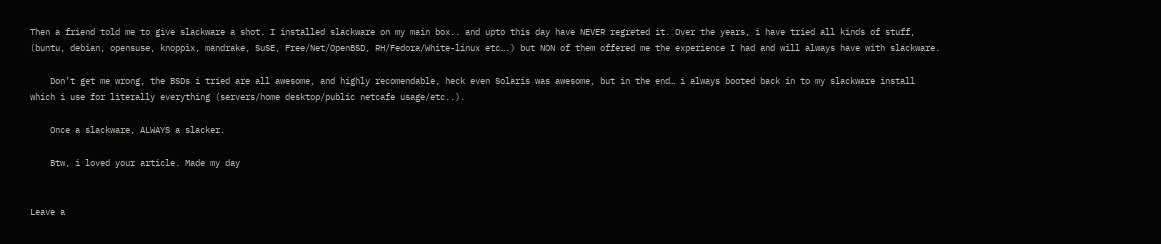Then a friend told me to give slackware a shot. I installed slackware on my main box.. and upto this day have NEVER regreted it. Over the years, i have tried all kinds of stuff, (buntu, debian, opensuse, knoppix, mandrake, SuSE, Free/Net/OpenBSD, RH/Fedora/White-linux etc….) but NON of them offered me the experience I had and will always have with slackware.

    Don’t get me wrong, the BSDs i tried are all awesome, and highly recomendable, heck even Solaris was awesome, but in the end… i always booted back in to my slackware install which i use for literally everything (servers/home desktop/public netcafe usage/etc..).

    Once a slackware, ALWAYS a slacker.

    Btw, i loved your article. Made my day


Leave a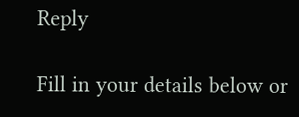Reply

Fill in your details below or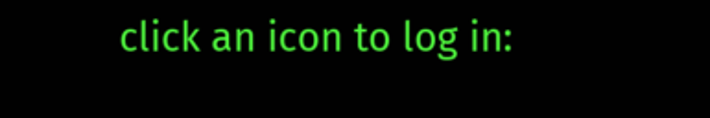click an icon to log in: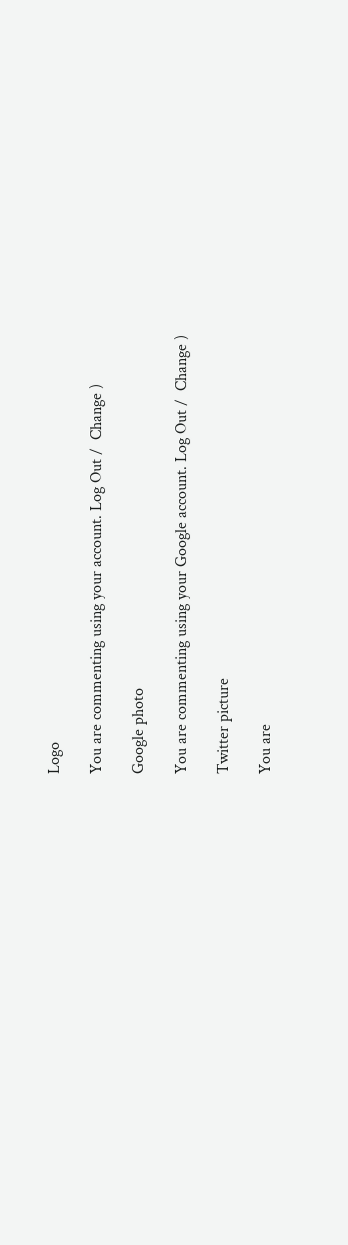Logo

You are commenting using your account. Log Out /  Change )

Google photo

You are commenting using your Google account. Log Out /  Change )

Twitter picture

You are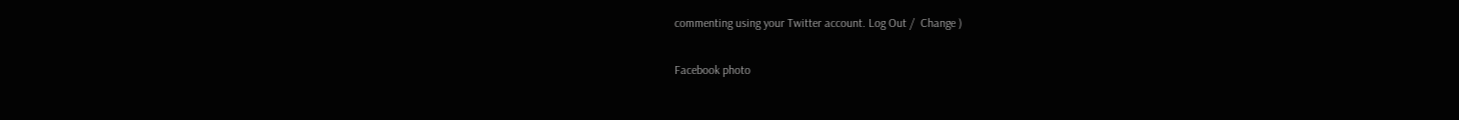commenting using your Twitter account. Log Out /  Change )

Facebook photo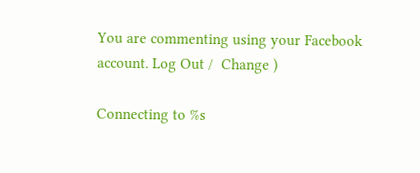You are commenting using your Facebook account. Log Out /  Change )

Connecting to %s